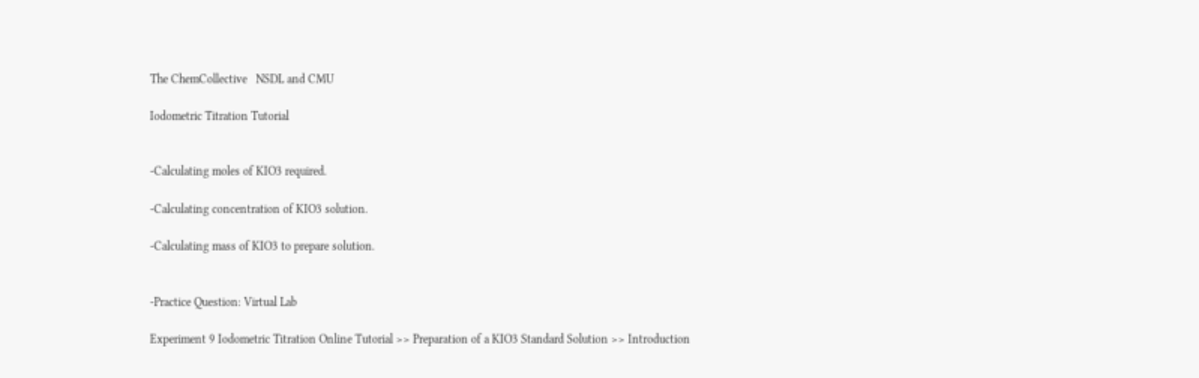The ChemCollective   NSDL and CMU

Iodometric Titration Tutorial


-Calculating moles of KIO3 required.

-Calculating concentration of KIO3 solution.

-Calculating mass of KIO3 to prepare solution.


-Practice Question: Virtual Lab

Experiment 9 Iodometric Titration Online Tutorial >> Preparation of a KIO3 Standard Solution >> Introduction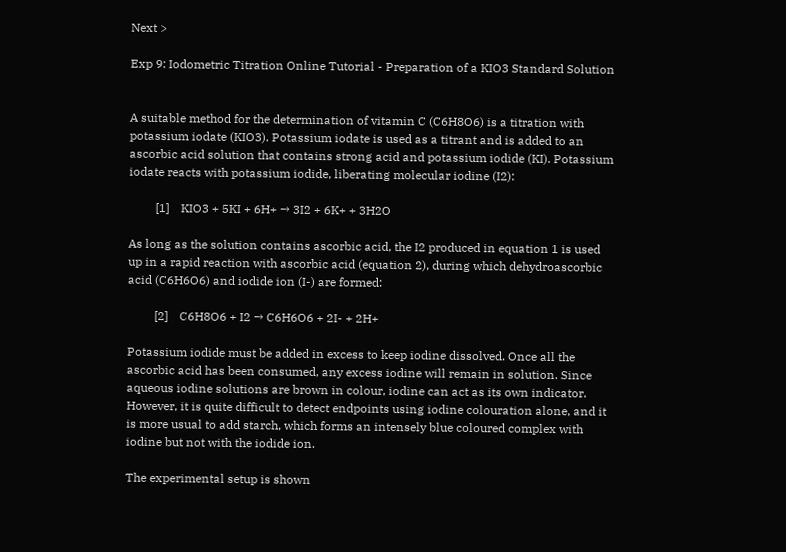Next >

Exp 9: Iodometric Titration Online Tutorial - Preparation of a KIO3 Standard Solution


A suitable method for the determination of vitamin C (C6H8O6) is a titration with potassium iodate (KIO3). Potassium iodate is used as a titrant and is added to an ascorbic acid solution that contains strong acid and potassium iodide (KI). Potassium iodate reacts with potassium iodide, liberating molecular iodine (I2):

         [1]    KIO3 + 5KI + 6H+ → 3I2 + 6K+ + 3H2O

As long as the solution contains ascorbic acid, the I2 produced in equation 1 is used up in a rapid reaction with ascorbic acid (equation 2), during which dehydroascorbic acid (C6H6O6) and iodide ion (I-) are formed:

         [2]    C6H8O6 + I2 → C6H6O6 + 2I- + 2H+

Potassium iodide must be added in excess to keep iodine dissolved. Once all the ascorbic acid has been consumed, any excess iodine will remain in solution. Since aqueous iodine solutions are brown in colour, iodine can act as its own indicator. However, it is quite difficult to detect endpoints using iodine colouration alone, and it is more usual to add starch, which forms an intensely blue coloured complex with iodine but not with the iodide ion.

The experimental setup is shown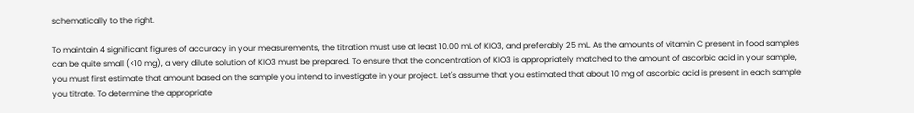schematically to the right.

To maintain 4 significant figures of accuracy in your measurements, the titration must use at least 10.00 mL of KIO3, and preferably 25 mL. As the amounts of vitamin C present in food samples can be quite small (<10 mg), a very dilute solution of KIO3 must be prepared. To ensure that the concentration of KIO3 is appropriately matched to the amount of ascorbic acid in your sample, you must first estimate that amount based on the sample you intend to investigate in your project. Let's assume that you estimated that about 10 mg of ascorbic acid is present in each sample you titrate. To determine the appropriate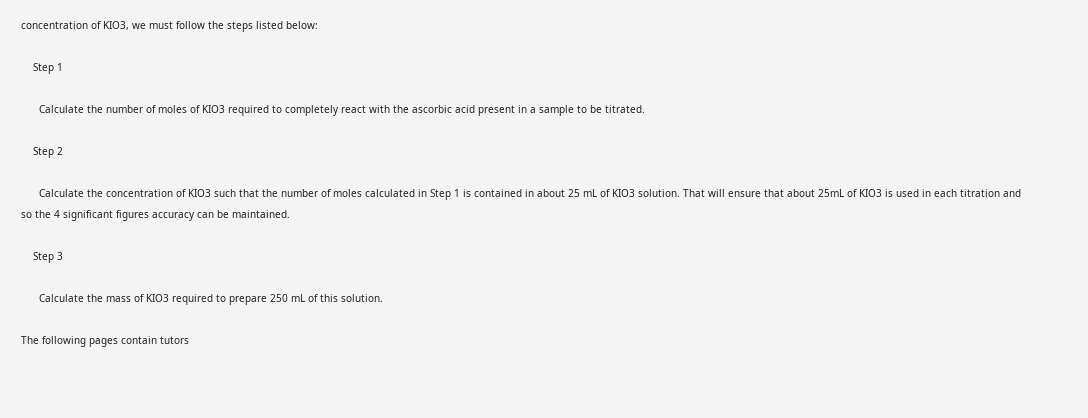concentration of KIO3, we must follow the steps listed below:

    Step 1

      Calculate the number of moles of KIO3 required to completely react with the ascorbic acid present in a sample to be titrated.

    Step 2

      Calculate the concentration of KIO3 such that the number of moles calculated in Step 1 is contained in about 25 mL of KIO3 solution. That will ensure that about 25mL of KIO3 is used in each titration and so the 4 significant figures accuracy can be maintained.

    Step 3

      Calculate the mass of KIO3 required to prepare 250 mL of this solution.

The following pages contain tutors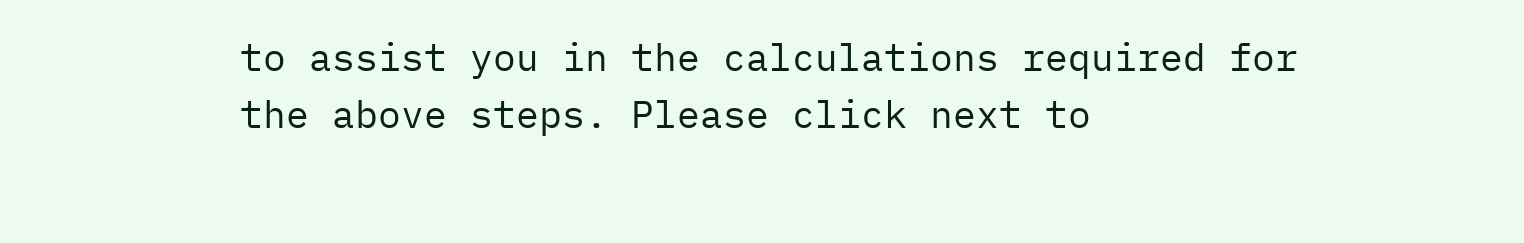to assist you in the calculations required for the above steps. Please click next to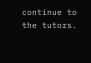continue to the tutors.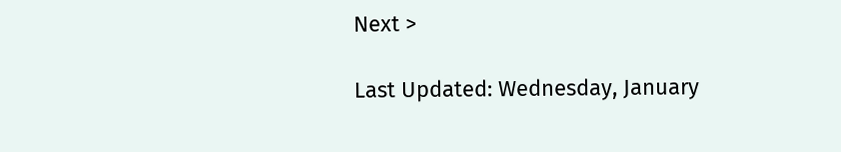Next >

Last Updated: Wednesday, January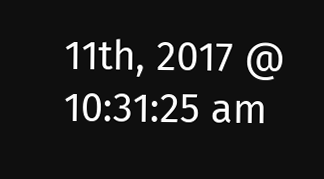11th, 2017 @ 10:31:25 am